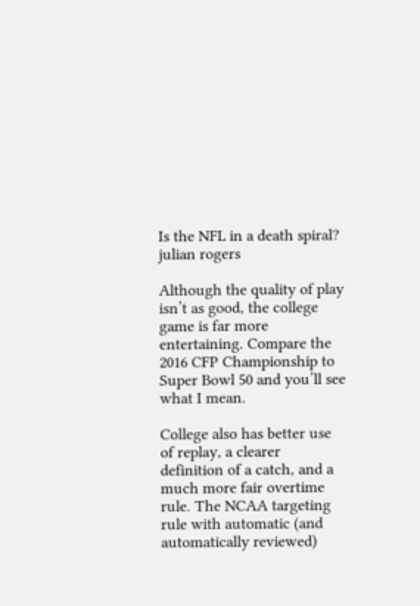Is the NFL in a death spiral?
julian rogers

Although the quality of play isn’t as good, the college game is far more entertaining. Compare the 2016 CFP Championship to Super Bowl 50 and you’ll see what I mean.

College also has better use of replay, a clearer definition of a catch, and a much more fair overtime rule. The NCAA targeting rule with automatic (and automatically reviewed)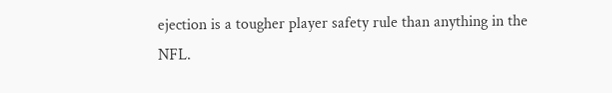ejection is a tougher player safety rule than anything in the NFL.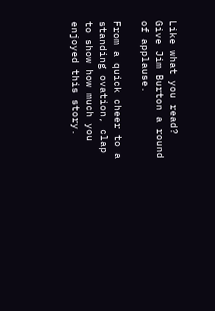Like what you read? Give Jim Burton a round of applause.

From a quick cheer to a standing ovation, clap to show how much you enjoyed this story.